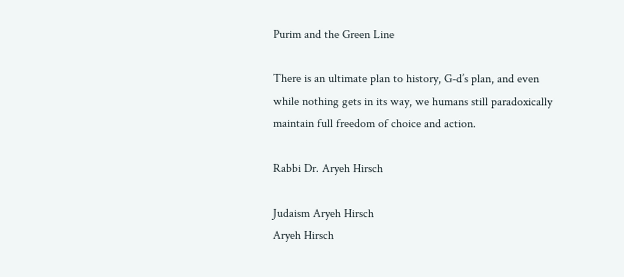Purim and the Green Line

There is an ultimate plan to history, G-d’s plan, and even while nothing gets in its way, we humans still paradoxically maintain full freedom of choice and action.

Rabbi Dr. Aryeh Hirsch

Judaism Aryeh Hirsch
Aryeh Hirsch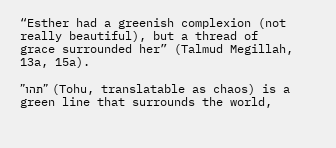“Esther had a greenish complexion (not really beautiful), but a thread of grace surrounded her” (Talmud Megillah, 13a, 15a).

"תהו" (Tohu, translatable as chaos) is a green line that surrounds the world,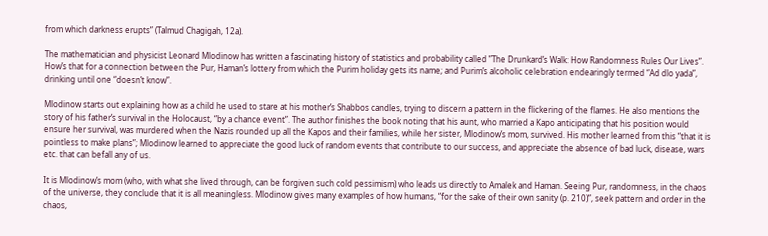from which darkness erupts” (Talmud Chagigah, 12a).

The mathematician and physicist Leonard Mlodinow has written a fascinating history of statistics and probability called ”The Drunkard’s Walk: How Randomness Rules Our Lives”.  How’s that for a connection between the Pur, Haman’s lottery from which the Purim holiday gets its name; and Purim’s alcoholic celebration endearingly termed “Ad dlo yada”, drinking until one “doesn’t know”.

Mlodinow starts out explaining how as a child he used to stare at his mother’s Shabbos candles, trying to discern a pattern in the flickering of the flames. He also mentions the story of his father’s survival in the Holocaust, “by a chance event”. The author finishes the book noting that his aunt, who married a Kapo anticipating that his position would ensure her survival, was murdered when the Nazis rounded up all the Kapos and their families, while her sister, Mlodinow’s mom, survived. His mother learned from this “that it is pointless to make plans”; Mlodinow learned to appreciate the good luck of random events that contribute to our success, and appreciate the absence of bad luck, disease, wars etc. that can befall any of us.

It is Mlodinow’s mom (who, with what she lived through, can be forgiven such cold pessimism) who leads us directly to Amalek and Haman. Seeing Pur, randomness, in the chaos of the universe, they conclude that it is all meaningless. Mlodinow gives many examples of how humans, “for the sake of their own sanity (p. 210)”, seek pattern and order in the chaos,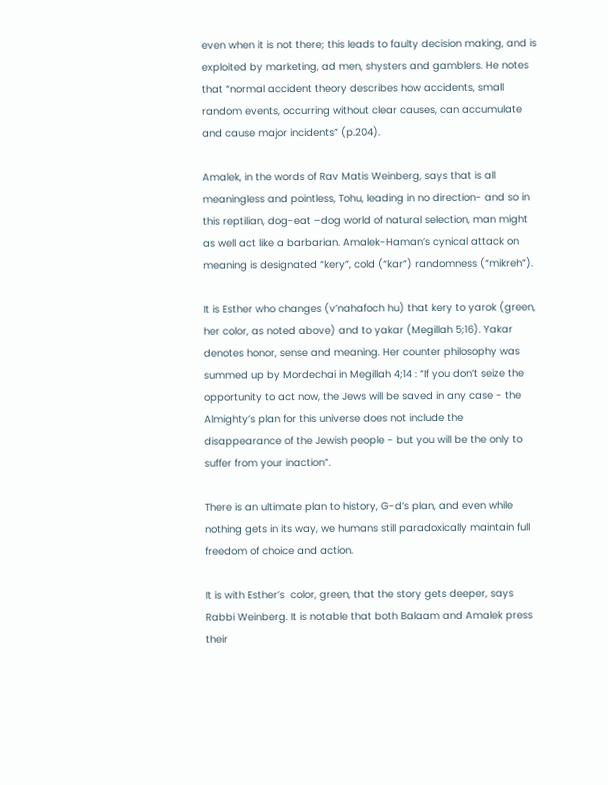even when it is not there; this leads to faulty decision making, and is exploited by marketing, ad men, shysters and gamblers. He notes that “normal accident theory describes how accidents, small random events, occurring without clear causes, can accumulate and cause major incidents” (p.204).

Amalek, in the words of Rav Matis Weinberg, says that is all meaningless and pointless, Tohu, leading in no direction- and so in this reptilian, dog-eat –dog world of natural selection, man might as well act like a barbarian. Amalek-Haman’s cynical attack on meaning is designated “kery”, cold (“kar”) randomness (“mikreh”).

It is Esther who changes (v’nahafoch hu) that kery to yarok (green, her color, as noted above) and to yakar (Megillah 5;16). Yakar denotes honor, sense and meaning. Her counter philosophy was summed up by Mordechai in Megillah 4;14 : “If you don’t seize the opportunity to act now, the Jews will be saved in any case - the Almighty’s plan for this universe does not include the disappearance of the Jewish people - but you will be the only to suffer from your inaction”.

There is an ultimate plan to history, G-d’s plan, and even while nothing gets in its way, we humans still paradoxically maintain full freedom of choice and action.

It is with Esther’s  color, green, that the story gets deeper, says Rabbi Weinberg. It is notable that both Balaam and Amalek press their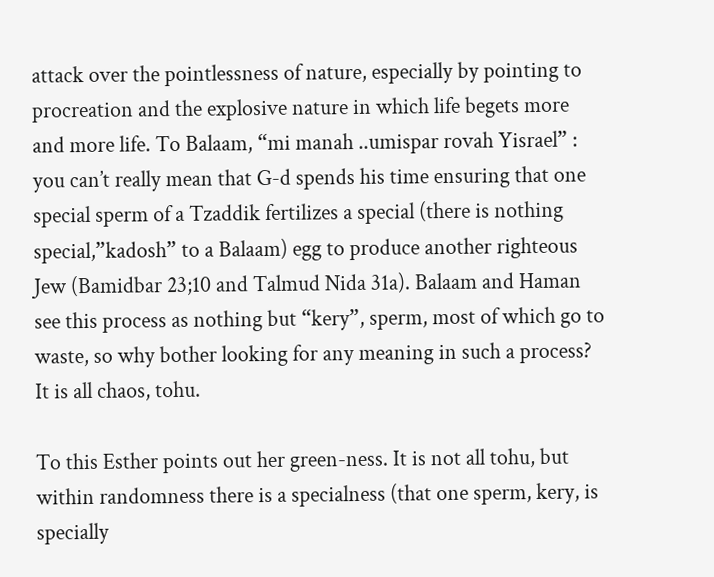attack over the pointlessness of nature, especially by pointing to procreation and the explosive nature in which life begets more and more life. To Balaam, “mi manah ..umispar rovah Yisrael” : you can’t really mean that G-d spends his time ensuring that one special sperm of a Tzaddik fertilizes a special (there is nothing special,”kadosh” to a Balaam) egg to produce another righteous Jew (Bamidbar 23;10 and Talmud Nida 31a). Balaam and Haman see this process as nothing but “kery”, sperm, most of which go to waste, so why bother looking for any meaning in such a process? It is all chaos, tohu.

To this Esther points out her green-ness. It is not all tohu, but within randomness there is a specialness (that one sperm, kery, is specially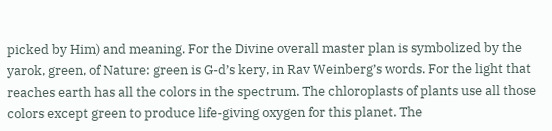picked by Him) and meaning. For the Divine overall master plan is symbolized by the yarok, green, of Nature: green is G-d’s kery, in Rav Weinberg’s words. For the light that reaches earth has all the colors in the spectrum. The chloroplasts of plants use all those colors except green to produce life-giving oxygen for this planet. The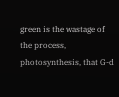green is the wastage of the process, photosynthesis, that G-d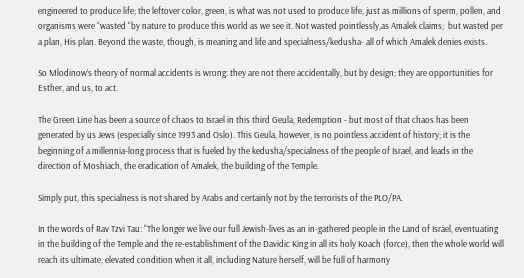engineered to produce life; the leftover color, green, is what was not used to produce life, just as millions of sperm, pollen, and organisms were “wasted “by nature to produce this world as we see it. Not wasted pointlessly,as Amalek claims;  but wasted per a plan, His plan. Beyond the waste, though, is meaning and life and specialness/kedusha- all of which Amalek denies exists.

So Mlodinow’s theory of normal accidents is wrong: they are not there accidentally, but by design; they are opportunities for Esther, and us, to act.

The Green Line has been a source of chaos to Israel in this third Geula, Redemption - but most of that chaos has been generated by us Jews (especially since 1993 and Oslo). This Geula, however, is no pointless accident of history; it is the beginning of a millennia-long process that is fueled by the kedusha/specialness of the people of Israel, and leads in the direction of Moshiach, the eradication of Amalek, the building of the Temple.

Simply put, this specialness is not shared by Arabs and certainly not by the terrorists of the PLO/PA.

In the words of Rav Tzvi Tau: “The longer we live our full Jewish-lives as an in-gathered people in the Land of Israel, eventuating in the building of the Temple and the re-establishment of the Davidic King in all its holy Koach (force), then the whole world will reach its ultimate, elevated condition when it all, including Nature herself, will be full of harmony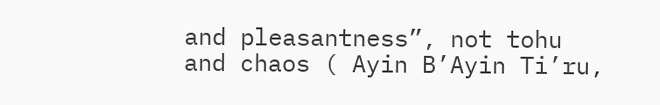and pleasantness”, not tohu and chaos ( Ayin B’Ayin Ti’ru,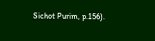Sichot Purim, p.156).